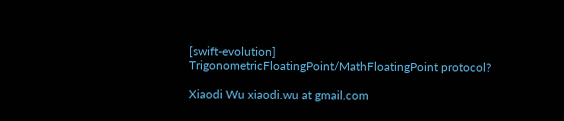[swift-evolution] TrigonometricFloatingPoint/MathFloatingPoint protocol?

Xiaodi Wu xiaodi.wu at gmail.com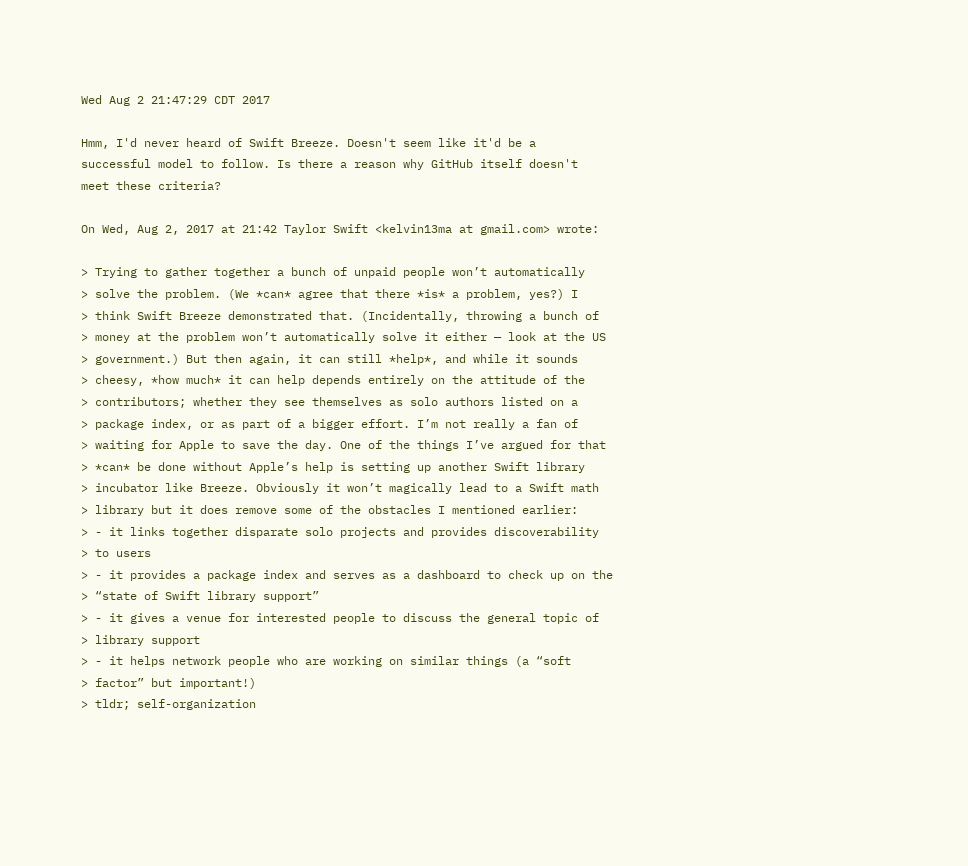Wed Aug 2 21:47:29 CDT 2017

Hmm, I'd never heard of Swift Breeze. Doesn't seem like it'd be a
successful model to follow. Is there a reason why GitHub itself doesn't
meet these criteria?

On Wed, Aug 2, 2017 at 21:42 Taylor Swift <kelvin13ma at gmail.com> wrote:

> Trying to gather together a bunch of unpaid people won’t automatically
> solve the problem. (We *can* agree that there *is* a problem, yes?) I
> think Swift Breeze demonstrated that. (Incidentally, throwing a bunch of
> money at the problem won’t automatically solve it either — look at the US
> government.) But then again, it can still *help*, and while it sounds
> cheesy, *how much* it can help depends entirely on the attitude of the
> contributors; whether they see themselves as solo authors listed on a
> package index, or as part of a bigger effort. I’m not really a fan of
> waiting for Apple to save the day. One of the things I’ve argued for that
> *can* be done without Apple’s help is setting up another Swift library
> incubator like Breeze. Obviously it won’t magically lead to a Swift math
> library but it does remove some of the obstacles I mentioned earlier:
> - it links together disparate solo projects and provides discoverability
> to users
> - it provides a package index and serves as a dashboard to check up on the
> “state of Swift library support”
> - it gives a venue for interested people to discuss the general topic of
> library support
> - it helps network people who are working on similar things (a “soft
> factor” but important!)
> tldr; self-organization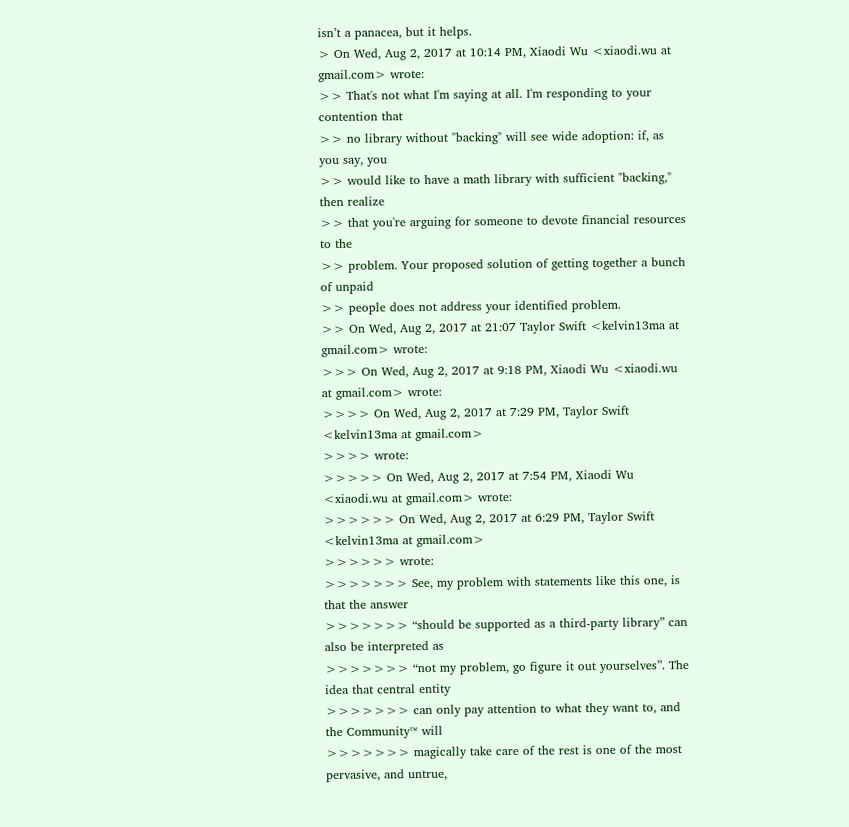isn’t a panacea, but it helps.
> On Wed, Aug 2, 2017 at 10:14 PM, Xiaodi Wu <xiaodi.wu at gmail.com> wrote:
>> That's not what I'm saying at all. I'm responding to your contention that
>> no library without "backing" will see wide adoption: if, as you say, you
>> would like to have a math library with sufficient "backing," then realize
>> that you're arguing for someone to devote financial resources to the
>> problem. Your proposed solution of getting together a bunch of unpaid
>> people does not address your identified problem.
>> On Wed, Aug 2, 2017 at 21:07 Taylor Swift <kelvin13ma at gmail.com> wrote:
>>> On Wed, Aug 2, 2017 at 9:18 PM, Xiaodi Wu <xiaodi.wu at gmail.com> wrote:
>>>> On Wed, Aug 2, 2017 at 7:29 PM, Taylor Swift <kelvin13ma at gmail.com>
>>>> wrote:
>>>>> On Wed, Aug 2, 2017 at 7:54 PM, Xiaodi Wu <xiaodi.wu at gmail.com> wrote:
>>>>>> On Wed, Aug 2, 2017 at 6:29 PM, Taylor Swift <kelvin13ma at gmail.com>
>>>>>> wrote:
>>>>>>> See, my problem with statements like this one, is that the answer
>>>>>>> “should be supported as a third-party library” can also be interpreted as
>>>>>>> “not my problem, go figure it out yourselves”. The idea that central entity
>>>>>>> can only pay attention to what they want to, and the Community™ will
>>>>>>> magically take care of the rest is one of the most pervasive, and untrue,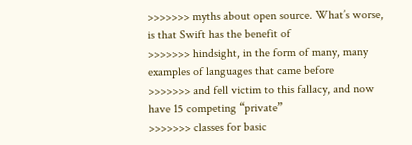>>>>>>> myths about open source. What’s worse, is that Swift has the benefit of
>>>>>>> hindsight, in the form of many, many examples of languages that came before
>>>>>>> and fell victim to this fallacy, and now have 15 competing “private”
>>>>>>> classes for basic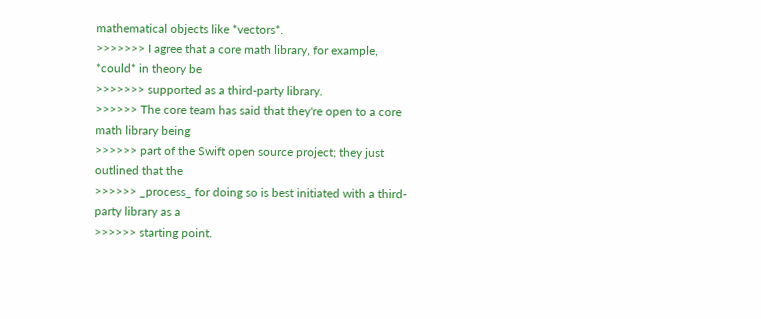mathematical objects like *vectors*.
>>>>>>> I agree that a core math library, for example, *could* in theory be
>>>>>>> supported as a third-party library.
>>>>>> The core team has said that they're open to a core math library being
>>>>>> part of the Swift open source project; they just outlined that the
>>>>>> _process_ for doing so is best initiated with a third-party library as a
>>>>>> starting point.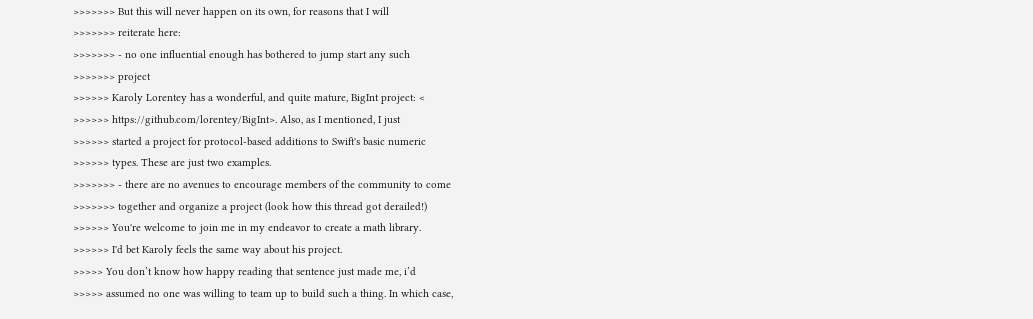>>>>>>> But this will never happen on its own, for reasons that I will
>>>>>>> reiterate here:
>>>>>>> - no one influential enough has bothered to jump start any such
>>>>>>> project
>>>>>> Karoly Lorentey has a wonderful, and quite mature, BigInt project: <
>>>>>> https://github.com/lorentey/BigInt>. Also, as I mentioned, I just
>>>>>> started a project for protocol-based additions to Swift's basic numeric
>>>>>> types. These are just two examples.
>>>>>>> - there are no avenues to encourage members of the community to come
>>>>>>> together and organize a project (look how this thread got derailed!)
>>>>>> You're welcome to join me in my endeavor to create a math library.
>>>>>> I'd bet Karoly feels the same way about his project.
>>>>> You don’t know how happy reading that sentence just made me, i’d
>>>>> assumed no one was willing to team up to build such a thing. In which case,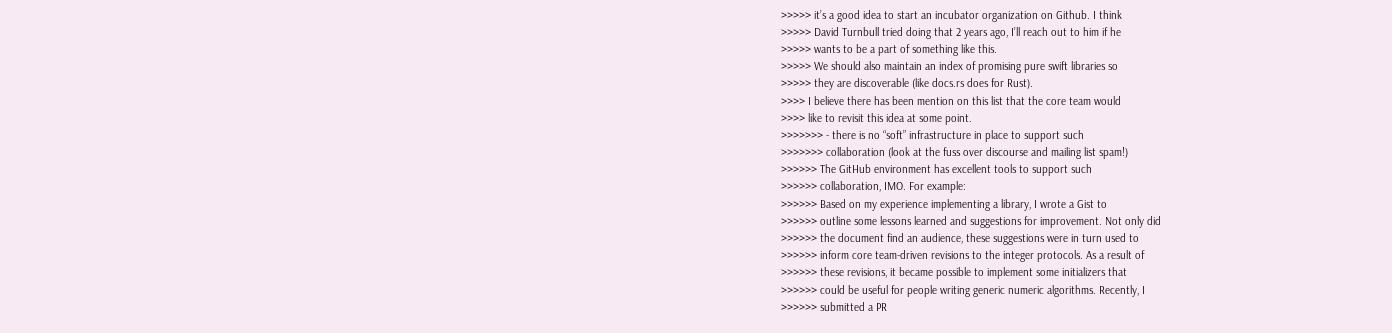>>>>> it’s a good idea to start an incubator organization on Github. I think
>>>>> David Turnbull tried doing that 2 years ago, I’ll reach out to him if he
>>>>> wants to be a part of something like this.
>>>>> We should also maintain an index of promising pure swift libraries so
>>>>> they are discoverable (like docs.rs does for Rust).
>>>> I believe there has been mention on this list that the core team would
>>>> like to revisit this idea at some point.
>>>>>>> - there is no “soft” infrastructure in place to support such
>>>>>>> collaboration (look at the fuss over discourse and mailing list spam!)
>>>>>> The GitHub environment has excellent tools to support such
>>>>>> collaboration, IMO. For example:
>>>>>> Based on my experience implementing a library, I wrote a Gist to
>>>>>> outline some lessons learned and suggestions for improvement. Not only did
>>>>>> the document find an audience, these suggestions were in turn used to
>>>>>> inform core team-driven revisions to the integer protocols. As a result of
>>>>>> these revisions, it became possible to implement some initializers that
>>>>>> could be useful for people writing generic numeric algorithms. Recently, I
>>>>>> submitted a PR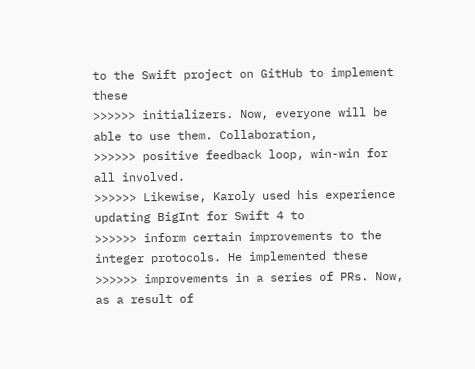to the Swift project on GitHub to implement these
>>>>>> initializers. Now, everyone will be able to use them. Collaboration,
>>>>>> positive feedback loop, win-win for all involved.
>>>>>> Likewise, Karoly used his experience updating BigInt for Swift 4 to
>>>>>> inform certain improvements to the integer protocols. He implemented these
>>>>>> improvements in a series of PRs. Now, as a result of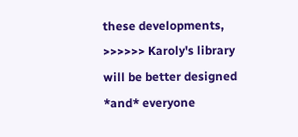these developments,
>>>>>> Karoly's library will be better designed *and* everyone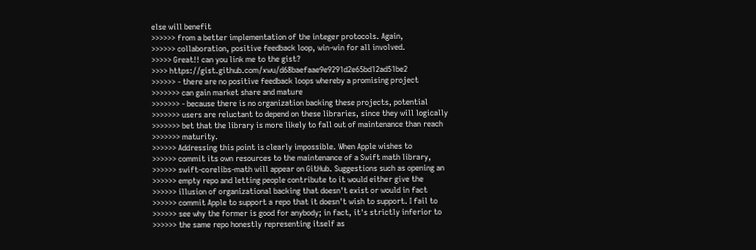else will benefit
>>>>>> from a better implementation of the integer protocols. Again,
>>>>>> collaboration, positive feedback loop, win-win for all involved.
>>>>> Great!! can you link me to the gist?
>>>> https://gist.github.com/xwu/d68baefaae9e9291d2e65bd12ad51be2
>>>>>> - there are no positive feedback loops whereby a promising project
>>>>>>> can gain market share and mature
>>>>>>> - because there is no organization backing these projects, potential
>>>>>>> users are reluctant to depend on these libraries, since they will logically
>>>>>>> bet that the library is more likely to fall out of maintenance than reach
>>>>>>> maturity.
>>>>>> Addressing this point is clearly impossible. When Apple wishes to
>>>>>> commit its own resources to the maintenance of a Swift math library,
>>>>>> swift-corelibs-math will appear on GitHub. Suggestions such as opening an
>>>>>> empty repo and letting people contribute to it would either give the
>>>>>> illusion of organizational backing that doesn't exist or would in fact
>>>>>> commit Apple to support a repo that it doesn't wish to support. I fail to
>>>>>> see why the former is good for anybody; in fact, it's strictly inferior to
>>>>>> the same repo honestly representing itself as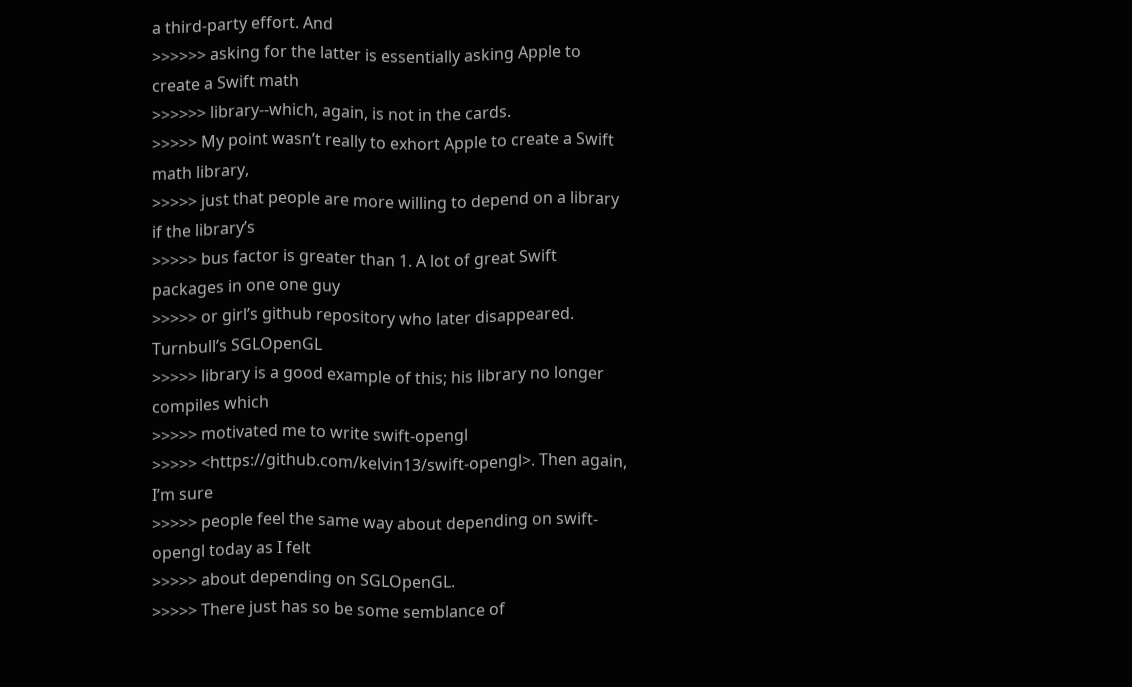a third-party effort. And
>>>>>> asking for the latter is essentially asking Apple to create a Swift math
>>>>>> library--which, again, is not in the cards.
>>>>> My point wasn’t really to exhort Apple to create a Swift math library,
>>>>> just that people are more willing to depend on a library if the library’s
>>>>> bus factor is greater than 1. A lot of great Swift packages in one one guy
>>>>> or girl’s github repository who later disappeared. Turnbull’s SGLOpenGL
>>>>> library is a good example of this; his library no longer compiles which
>>>>> motivated me to write swift-opengl
>>>>> <https://github.com/kelvin13/swift-opengl>. Then again, I’m sure
>>>>> people feel the same way about depending on swift-opengl today as I felt
>>>>> about depending on SGLOpenGL.
>>>>> There just has so be some semblance of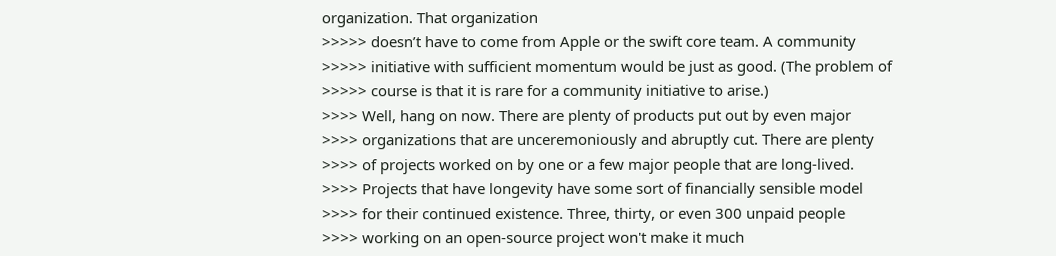organization. That organization
>>>>> doesn’t have to come from Apple or the swift core team. A community
>>>>> initiative with sufficient momentum would be just as good. (The problem of
>>>>> course is that it is rare for a community initiative to arise.)
>>>> Well, hang on now. There are plenty of products put out by even major
>>>> organizations that are unceremoniously and abruptly cut. There are plenty
>>>> of projects worked on by one or a few major people that are long-lived.
>>>> Projects that have longevity have some sort of financially sensible model
>>>> for their continued existence. Three, thirty, or even 300 unpaid people
>>>> working on an open-source project won't make it much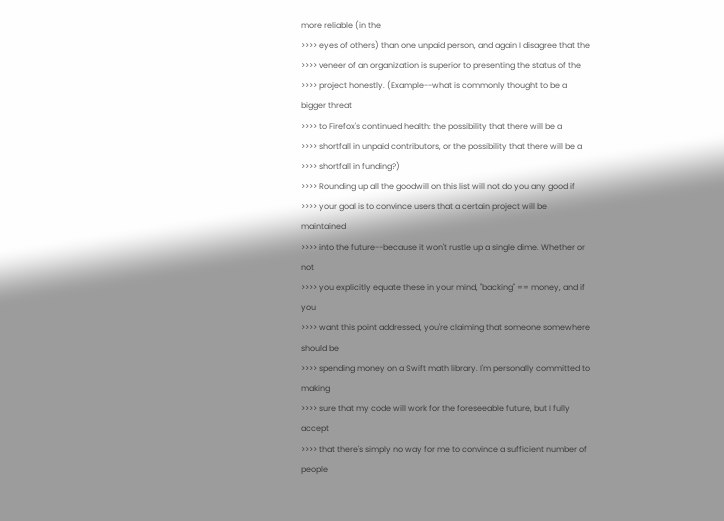more reliable (in the
>>>> eyes of others) than one unpaid person, and again I disagree that the
>>>> veneer of an organization is superior to presenting the status of the
>>>> project honestly. (Example--what is commonly thought to be a bigger threat
>>>> to Firefox's continued health: the possibility that there will be a
>>>> shortfall in unpaid contributors, or the possibility that there will be a
>>>> shortfall in funding?)
>>>> Rounding up all the goodwill on this list will not do you any good if
>>>> your goal is to convince users that a certain project will be maintained
>>>> into the future--because it won't rustle up a single dime. Whether or not
>>>> you explicitly equate these in your mind, "backing" == money, and if you
>>>> want this point addressed, you're claiming that someone somewhere should be
>>>> spending money on a Swift math library. I'm personally committed to making
>>>> sure that my code will work for the foreseeable future, but I fully accept
>>>> that there's simply no way for me to convince a sufficient number of people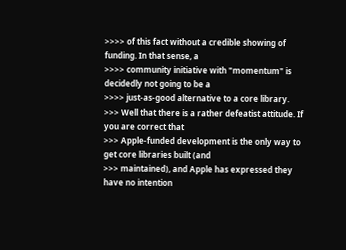>>>> of this fact without a credible showing of funding. In that sense, a
>>>> community initiative with "momentum" is decidedly not going to be a
>>>> just-as-good alternative to a core library.
>>> Well that there is a rather defeatist attitude. If you are correct that
>>> Apple-funded development is the only way to get core libraries built (and
>>> maintained), and Apple has expressed they have no intention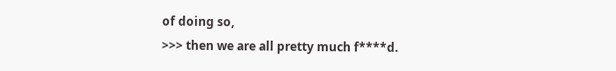of doing so,
>>> then we are all pretty much f****d.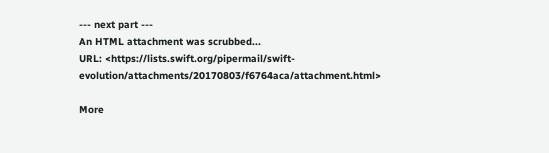--- next part ---
An HTML attachment was scrubbed...
URL: <https://lists.swift.org/pipermail/swift-evolution/attachments/20170803/f6764aca/attachment.html>

More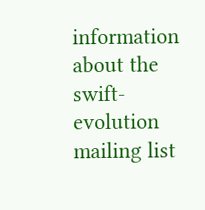information about the swift-evolution mailing list